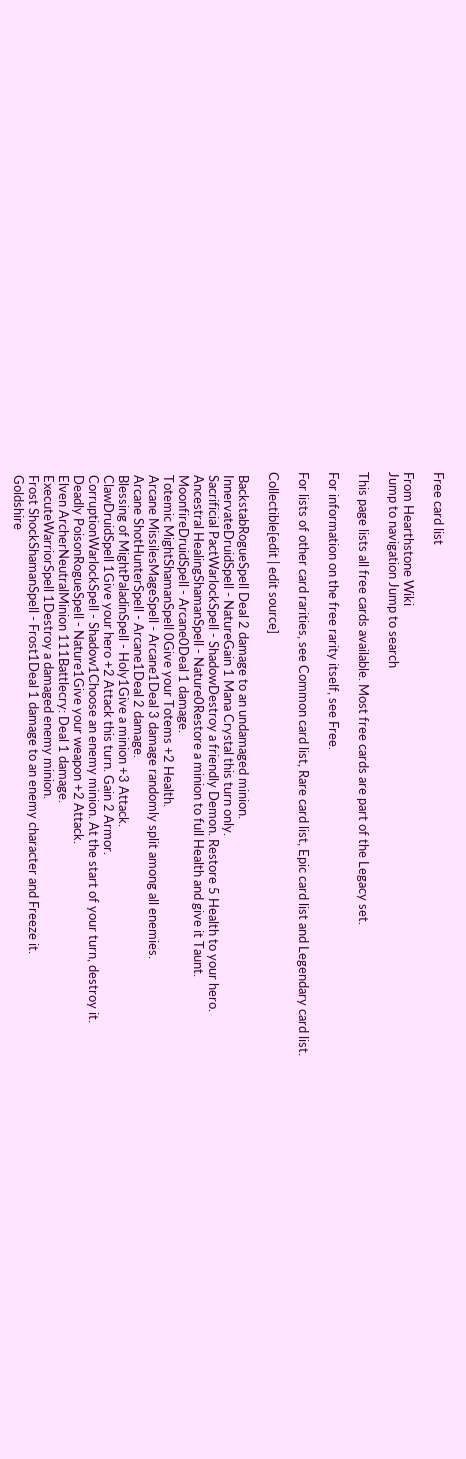Free card list

From Hearthstone Wiki
Jump to navigation Jump to search

This page lists all free cards available. Most free cards are part of the Legacy set.

For information on the free rarity itself, see Free.

For lists of other card rarities, see Common card list, Rare card list, Epic card list and Legendary card list.

Collectible[edit | edit source]

 BackstabRogueSpell Deal 2 damage to an undamaged minion.
 InnervateDruidSpell - NatureGain 1 Mana Crystal this turn only.
 Sacrificial PactWarlockSpell - ShadowDestroy a friendly Demon. Restore 5 Health to your hero.
 Ancestral HealingShamanSpell - Nature0Restore a minion to full Health and give it Taunt.
 MoonfireDruidSpell - Arcane0Deal 1 damage.
 Totemic MightShamanSpell 0Give your Totems +2 Health.
 Arcane MissilesMageSpell - Arcane1Deal 3 damage randomly split among all enemies.
 Arcane ShotHunterSpell - Arcane1Deal 2 damage.
 Blessing of MightPaladinSpell - Holy1Give a minion +3 Attack.
 ClawDruidSpell 1Give your hero +2 Attack this turn. Gain 2 Armor.
 CorruptionWarlockSpell - Shadow1Choose an enemy minion. At the start of your turn, destroy it.
 Deadly PoisonRogueSpell - Nature1Give your weapon +2 Attack.
 Elven ArcherNeutralMinion 111Battlecry: Deal 1 damage.
 ExecuteWarriorSpell 1Destroy a damaged enemy minion.
 Frost ShockShamanSpell - Frost1Deal 1 damage to an enemy character and Freeze it.
 Goldshire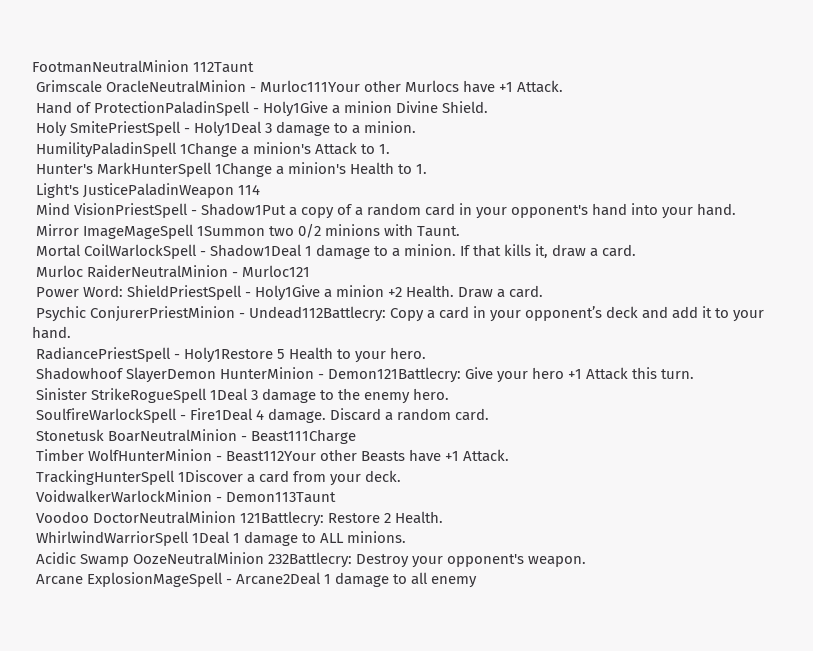FootmanNeutralMinion 112Taunt
 Grimscale OracleNeutralMinion - Murloc111Your other Murlocs have +1 Attack.
 Hand of ProtectionPaladinSpell - Holy1Give a minion Divine Shield.
 Holy SmitePriestSpell - Holy1Deal 3 damage to a minion.
 HumilityPaladinSpell 1Change a minion's Attack to 1.
 Hunter's MarkHunterSpell 1Change a minion's Health to 1.
 Light's JusticePaladinWeapon 114
 Mind VisionPriestSpell - Shadow1Put a copy of a random card in your opponent's hand into your hand.
 Mirror ImageMageSpell 1Summon two 0/2 minions with Taunt.
 Mortal CoilWarlockSpell - Shadow1Deal 1 damage to a minion. If that kills it, draw a card.
 Murloc RaiderNeutralMinion - Murloc121
 Power Word: ShieldPriestSpell - Holy1Give a minion +2 Health. Draw a card.
 Psychic ConjurerPriestMinion - Undead112Battlecry: Copy a card in your opponent’s deck and add it to your hand.
 RadiancePriestSpell - Holy1Restore 5 Health to your hero.
 Shadowhoof SlayerDemon HunterMinion - Demon121Battlecry: Give your hero +1 Attack this turn.
 Sinister StrikeRogueSpell 1Deal 3 damage to the enemy hero.
 SoulfireWarlockSpell - Fire1Deal 4 damage. Discard a random card.
 Stonetusk BoarNeutralMinion - Beast111Charge
 Timber WolfHunterMinion - Beast112Your other Beasts have +1 Attack.
 TrackingHunterSpell 1Discover a card from your deck.
 VoidwalkerWarlockMinion - Demon113Taunt
 Voodoo DoctorNeutralMinion 121Battlecry: Restore 2 Health.
 WhirlwindWarriorSpell 1Deal 1 damage to ALL minions.
 Acidic Swamp OozeNeutralMinion 232Battlecry: Destroy your opponent's weapon.
 Arcane ExplosionMageSpell - Arcane2Deal 1 damage to all enemy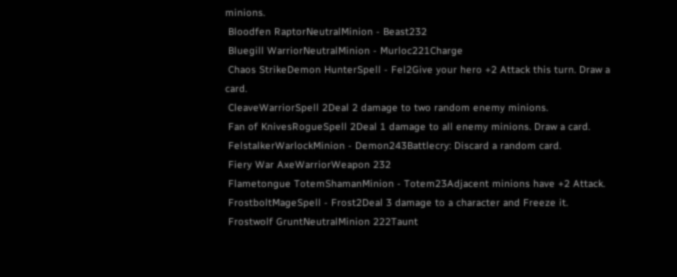minions.
 Bloodfen RaptorNeutralMinion - Beast232
 Bluegill WarriorNeutralMinion - Murloc221Charge
 Chaos StrikeDemon HunterSpell - Fel2Give your hero +2 Attack this turn. Draw a card.
 CleaveWarriorSpell 2Deal 2 damage to two random enemy minions.
 Fan of KnivesRogueSpell 2Deal 1 damage to all enemy minions. Draw a card.
 FelstalkerWarlockMinion - Demon243Battlecry: Discard a random card.
 Fiery War AxeWarriorWeapon 232
 Flametongue TotemShamanMinion - Totem23Adjacent minions have +2 Attack.
 FrostboltMageSpell - Frost2Deal 3 damage to a character and Freeze it.
 Frostwolf GruntNeutralMinion 222Taunt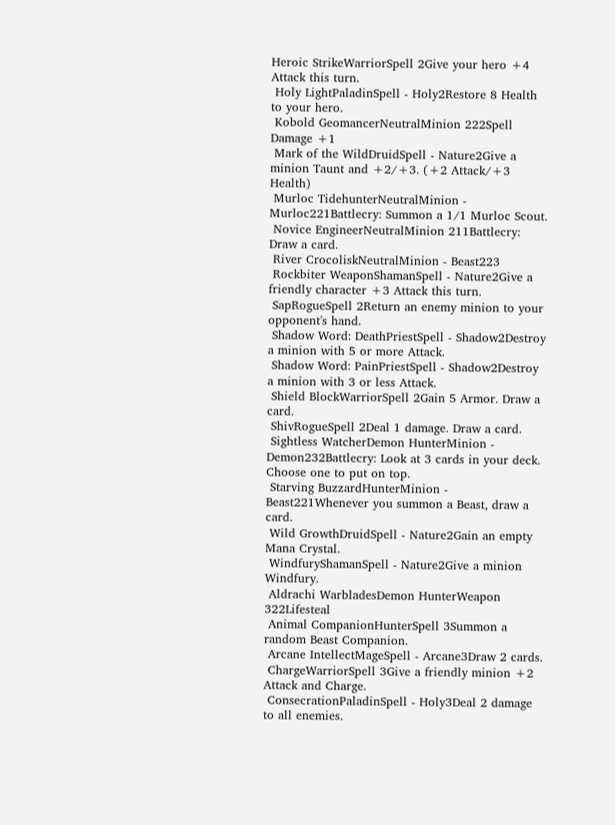Heroic StrikeWarriorSpell 2Give your hero +4 Attack this turn.
 Holy LightPaladinSpell - Holy2Restore 8 Health to your hero.
 Kobold GeomancerNeutralMinion 222Spell Damage +1
 Mark of the WildDruidSpell - Nature2Give a minion Taunt and +2/+3. (+2 Attack/+3 Health)
 Murloc TidehunterNeutralMinion - Murloc221Battlecry: Summon a 1/1 Murloc Scout.
 Novice EngineerNeutralMinion 211Battlecry: Draw a card.
 River CrocoliskNeutralMinion - Beast223
 Rockbiter WeaponShamanSpell - Nature2Give a friendly character +3 Attack this turn.
 SapRogueSpell 2Return an enemy minion to your opponent's hand.
 Shadow Word: DeathPriestSpell - Shadow2Destroy a minion with 5 or more Attack.
 Shadow Word: PainPriestSpell - Shadow2Destroy a minion with 3 or less Attack.
 Shield BlockWarriorSpell 2Gain 5 Armor. Draw a card.
 ShivRogueSpell 2Deal 1 damage. Draw a card.
 Sightless WatcherDemon HunterMinion - Demon232Battlecry: Look at 3 cards in your deck. Choose one to put on top.
 Starving BuzzardHunterMinion - Beast221Whenever you summon a Beast, draw a card.
 Wild GrowthDruidSpell - Nature2Gain an empty Mana Crystal.
 WindfuryShamanSpell - Nature2Give a minion Windfury.
 Aldrachi WarbladesDemon HunterWeapon 322Lifesteal
 Animal CompanionHunterSpell 3Summon a random Beast Companion.
 Arcane IntellectMageSpell - Arcane3Draw 2 cards.
 ChargeWarriorSpell 3Give a friendly minion +2 Attack and Charge.
 ConsecrationPaladinSpell - Holy3Deal 2 damage to all enemies.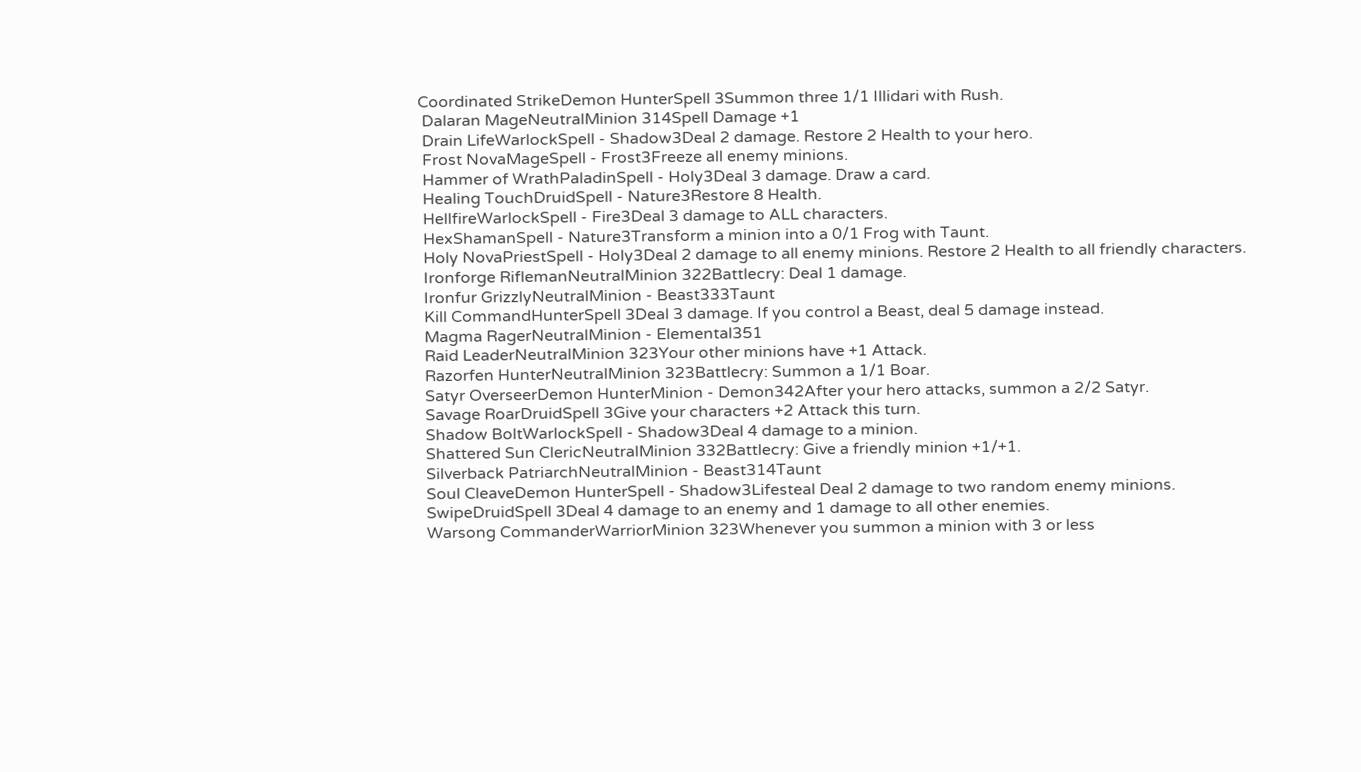Coordinated StrikeDemon HunterSpell 3Summon three 1/1 Illidari with Rush.
 Dalaran MageNeutralMinion 314Spell Damage +1
 Drain LifeWarlockSpell - Shadow3Deal 2 damage. Restore 2 Health to your hero.
 Frost NovaMageSpell - Frost3Freeze all enemy minions.
 Hammer of WrathPaladinSpell - Holy3Deal 3 damage. Draw a card.
 Healing TouchDruidSpell - Nature3Restore 8 Health.
 HellfireWarlockSpell - Fire3Deal 3 damage to ALL characters.
 HexShamanSpell - Nature3Transform a minion into a 0/1 Frog with Taunt.
 Holy NovaPriestSpell - Holy3Deal 2 damage to all enemy minions. Restore 2 Health to all friendly characters.
 Ironforge RiflemanNeutralMinion 322Battlecry: Deal 1 damage.
 Ironfur GrizzlyNeutralMinion - Beast333Taunt
 Kill CommandHunterSpell 3Deal 3 damage. If you control a Beast, deal 5 damage instead.
 Magma RagerNeutralMinion - Elemental351
 Raid LeaderNeutralMinion 323Your other minions have +1 Attack.
 Razorfen HunterNeutralMinion 323Battlecry: Summon a 1/1 Boar.
 Satyr OverseerDemon HunterMinion - Demon342After your hero attacks, summon a 2/2 Satyr.
 Savage RoarDruidSpell 3Give your characters +2 Attack this turn.
 Shadow BoltWarlockSpell - Shadow3Deal 4 damage to a minion.
 Shattered Sun ClericNeutralMinion 332Battlecry: Give a friendly minion +1/+1.
 Silverback PatriarchNeutralMinion - Beast314Taunt
 Soul CleaveDemon HunterSpell - Shadow3Lifesteal Deal 2 damage to two random enemy minions.
 SwipeDruidSpell 3Deal 4 damage to an enemy and 1 damage to all other enemies.
 Warsong CommanderWarriorMinion 323Whenever you summon a minion with 3 or less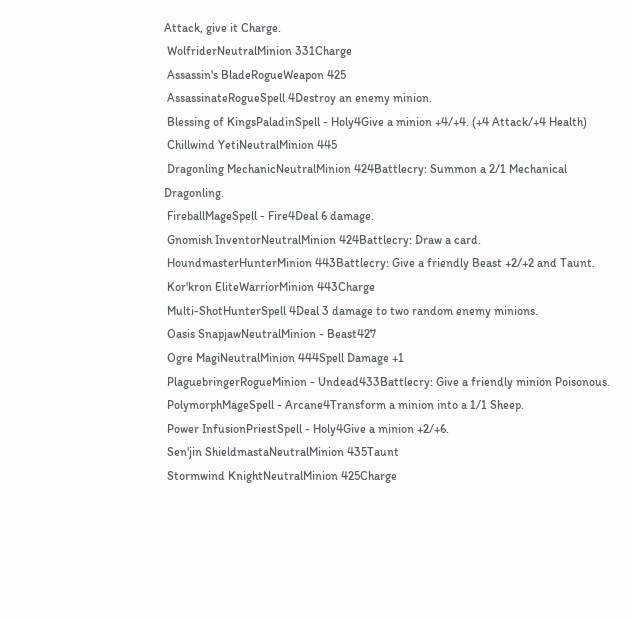Attack, give it Charge.
 WolfriderNeutralMinion 331Charge
 Assassin's BladeRogueWeapon 425
 AssassinateRogueSpell 4Destroy an enemy minion.
 Blessing of KingsPaladinSpell - Holy4Give a minion +4/+4. (+4 Attack/+4 Health)
 Chillwind YetiNeutralMinion 445
 Dragonling MechanicNeutralMinion 424Battlecry: Summon a 2/1 Mechanical Dragonling.
 FireballMageSpell - Fire4Deal 6 damage.
 Gnomish InventorNeutralMinion 424Battlecry: Draw a card.
 HoundmasterHunterMinion 443Battlecry: Give a friendly Beast +2/+2 and Taunt.
 Kor'kron EliteWarriorMinion 443Charge
 Multi-ShotHunterSpell 4Deal 3 damage to two random enemy minions.
 Oasis SnapjawNeutralMinion - Beast427
 Ogre MagiNeutralMinion 444Spell Damage +1
 PlaguebringerRogueMinion - Undead433Battlecry: Give a friendly minion Poisonous.
 PolymorphMageSpell - Arcane4Transform a minion into a 1/1 Sheep.
 Power InfusionPriestSpell - Holy4Give a minion +2/+6.
 Sen'jin ShieldmastaNeutralMinion 435Taunt
 Stormwind KnightNeutralMinion 425Charge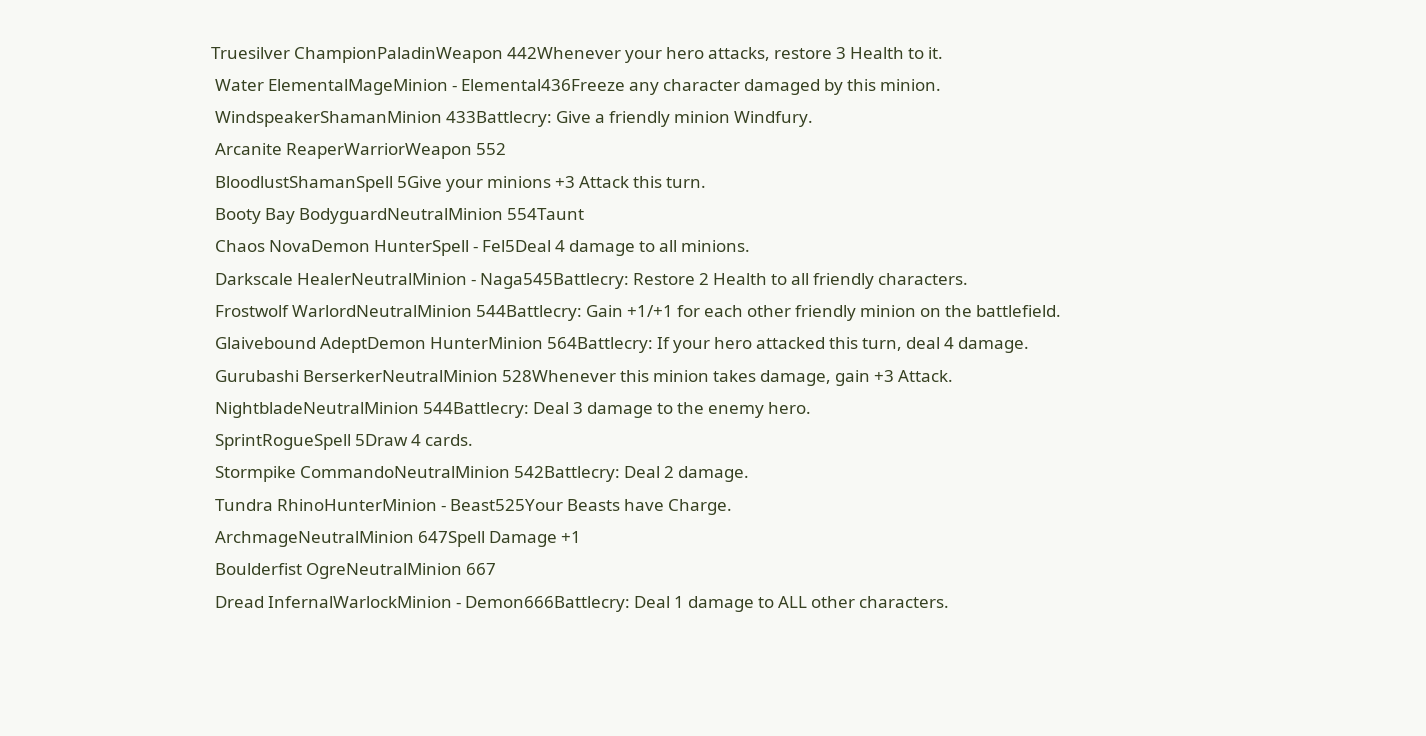Truesilver ChampionPaladinWeapon 442Whenever your hero attacks, restore 3 Health to it.
 Water ElementalMageMinion - Elemental436Freeze any character damaged by this minion.
 WindspeakerShamanMinion 433Battlecry: Give a friendly minion Windfury.
 Arcanite ReaperWarriorWeapon 552
 BloodlustShamanSpell 5Give your minions +3 Attack this turn.
 Booty Bay BodyguardNeutralMinion 554Taunt
 Chaos NovaDemon HunterSpell - Fel5Deal 4 damage to all minions.
 Darkscale HealerNeutralMinion - Naga545Battlecry: Restore 2 Health to all friendly characters.
 Frostwolf WarlordNeutralMinion 544Battlecry: Gain +1/+1 for each other friendly minion on the battlefield.
 Glaivebound AdeptDemon HunterMinion 564Battlecry: If your hero attacked this turn, deal 4 damage.
 Gurubashi BerserkerNeutralMinion 528Whenever this minion takes damage, gain +3 Attack.
 NightbladeNeutralMinion 544Battlecry: Deal 3 damage to the enemy hero.
 SprintRogueSpell 5Draw 4 cards.
 Stormpike CommandoNeutralMinion 542Battlecry: Deal 2 damage.
 Tundra RhinoHunterMinion - Beast525Your Beasts have Charge.
 ArchmageNeutralMinion 647Spell Damage +1
 Boulderfist OgreNeutralMinion 667
 Dread InfernalWarlockMinion - Demon666Battlecry: Deal 1 damage to ALL other characters.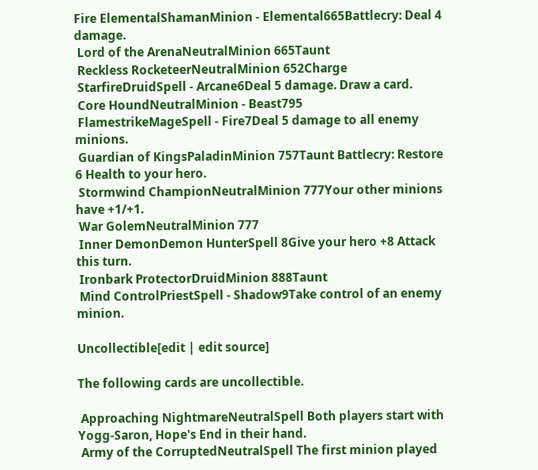Fire ElementalShamanMinion - Elemental665Battlecry: Deal 4 damage.
 Lord of the ArenaNeutralMinion 665Taunt
 Reckless RocketeerNeutralMinion 652Charge
 StarfireDruidSpell - Arcane6Deal 5 damage. Draw a card.
 Core HoundNeutralMinion - Beast795
 FlamestrikeMageSpell - Fire7Deal 5 damage to all enemy minions.
 Guardian of KingsPaladinMinion 757Taunt Battlecry: Restore 6 Health to your hero.
 Stormwind ChampionNeutralMinion 777Your other minions have +1/+1.
 War GolemNeutralMinion 777
 Inner DemonDemon HunterSpell 8Give your hero +8 Attack this turn.
 Ironbark ProtectorDruidMinion 888Taunt
 Mind ControlPriestSpell - Shadow9Take control of an enemy minion.

Uncollectible[edit | edit source]

The following cards are uncollectible.

 Approaching NightmareNeutralSpell Both players start with Yogg-Saron, Hope's End in their hand.
 Army of the CorruptedNeutralSpell The first minion played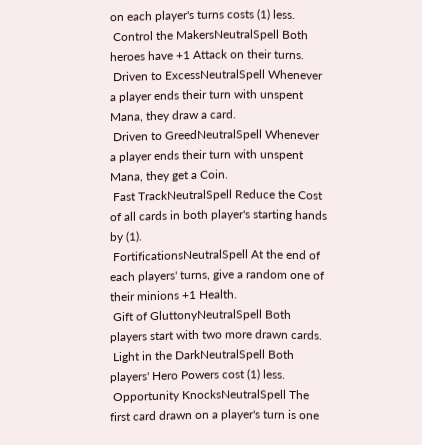on each player's turns costs (1) less.
 Control the MakersNeutralSpell Both heroes have +1 Attack on their turns.
 Driven to ExcessNeutralSpell Whenever a player ends their turn with unspent Mana, they draw a card.
 Driven to GreedNeutralSpell Whenever a player ends their turn with unspent Mana, they get a Coin.
 Fast TrackNeutralSpell Reduce the Cost of all cards in both player's starting hands by (1).
 FortificationsNeutralSpell At the end of each players' turns, give a random one of their minions +1 Health.
 Gift of GluttonyNeutralSpell Both players start with two more drawn cards.
 Light in the DarkNeutralSpell Both players' Hero Powers cost (1) less.
 Opportunity KnocksNeutralSpell The first card drawn on a player's turn is one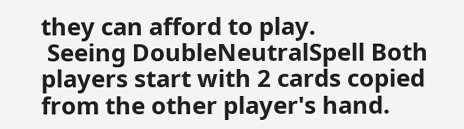they can afford to play.
 Seeing DoubleNeutralSpell Both players start with 2 cards copied from the other player's hand.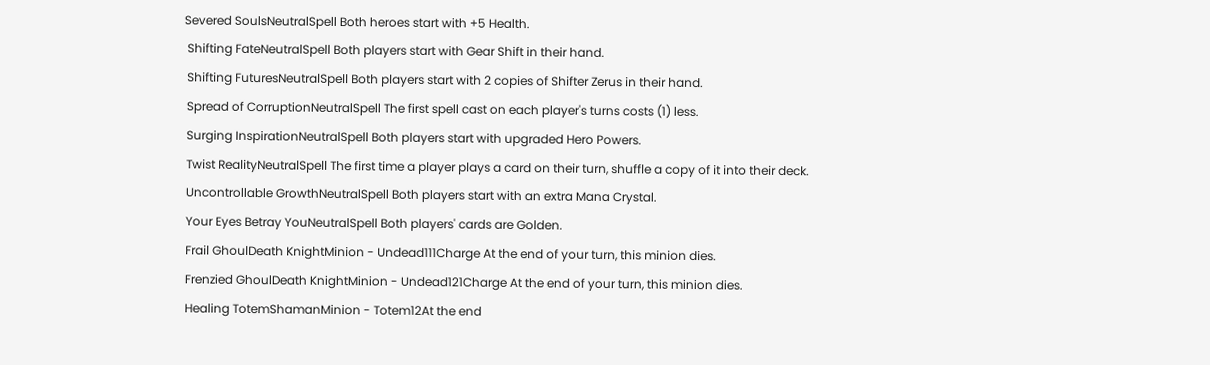Severed SoulsNeutralSpell Both heroes start with +5 Health.
 Shifting FateNeutralSpell Both players start with Gear Shift in their hand.
 Shifting FuturesNeutralSpell Both players start with 2 copies of Shifter Zerus in their hand.
 Spread of CorruptionNeutralSpell The first spell cast on each player's turns costs (1) less.
 Surging InspirationNeutralSpell Both players start with upgraded Hero Powers.
 Twist RealityNeutralSpell The first time a player plays a card on their turn, shuffle a copy of it into their deck.
 Uncontrollable GrowthNeutralSpell Both players start with an extra Mana Crystal.
 Your Eyes Betray YouNeutralSpell Both players' cards are Golden.
 Frail GhoulDeath KnightMinion - Undead111Charge At the end of your turn, this minion dies.
 Frenzied GhoulDeath KnightMinion - Undead121Charge At the end of your turn, this minion dies.
 Healing TotemShamanMinion - Totem12At the end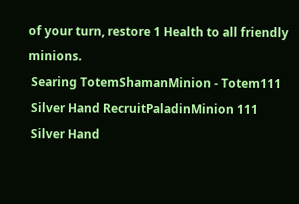of your turn, restore 1 Health to all friendly minions.
 Searing TotemShamanMinion - Totem111
 Silver Hand RecruitPaladinMinion 111
 Silver Hand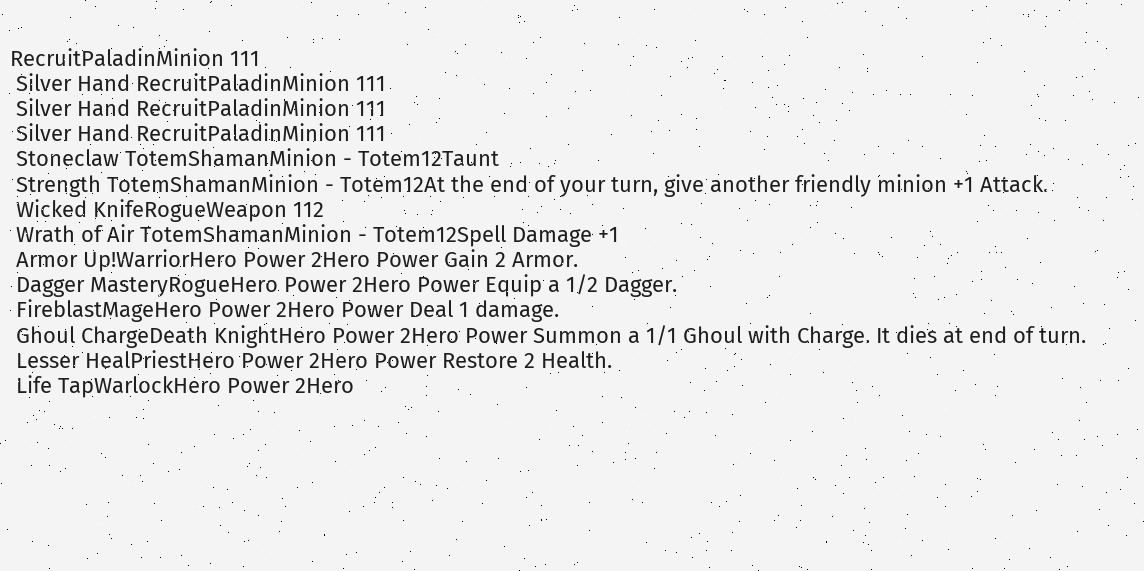RecruitPaladinMinion 111
 Silver Hand RecruitPaladinMinion 111
 Silver Hand RecruitPaladinMinion 111
 Silver Hand RecruitPaladinMinion 111
 Stoneclaw TotemShamanMinion - Totem12Taunt
 Strength TotemShamanMinion - Totem12At the end of your turn, give another friendly minion +1 Attack.
 Wicked KnifeRogueWeapon 112
 Wrath of Air TotemShamanMinion - Totem12Spell Damage +1
 Armor Up!WarriorHero Power 2Hero Power Gain 2 Armor.
 Dagger MasteryRogueHero Power 2Hero Power Equip a 1/2 Dagger.
 FireblastMageHero Power 2Hero Power Deal 1 damage.
 Ghoul ChargeDeath KnightHero Power 2Hero Power Summon a 1/1 Ghoul with Charge. It dies at end of turn.
 Lesser HealPriestHero Power 2Hero Power Restore 2 Health.
 Life TapWarlockHero Power 2Hero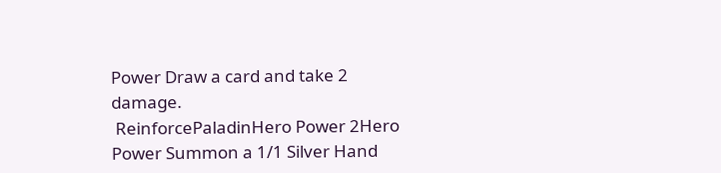Power Draw a card and take 2 damage.
 ReinforcePaladinHero Power 2Hero Power Summon a 1/1 Silver Hand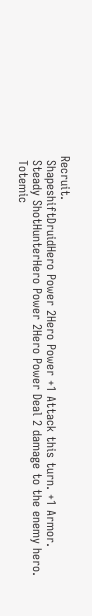Recruit.
 ShapeshiftDruidHero Power 2Hero Power +1 Attack this turn. +1 Armor.
 Steady ShotHunterHero Power 2Hero Power Deal 2 damage to the enemy hero.
 Totemic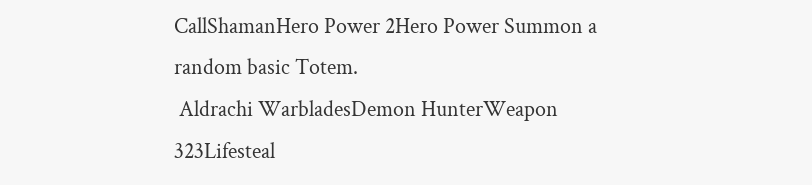CallShamanHero Power 2Hero Power Summon a random basic Totem.
 Aldrachi WarbladesDemon HunterWeapon 323Lifesteal